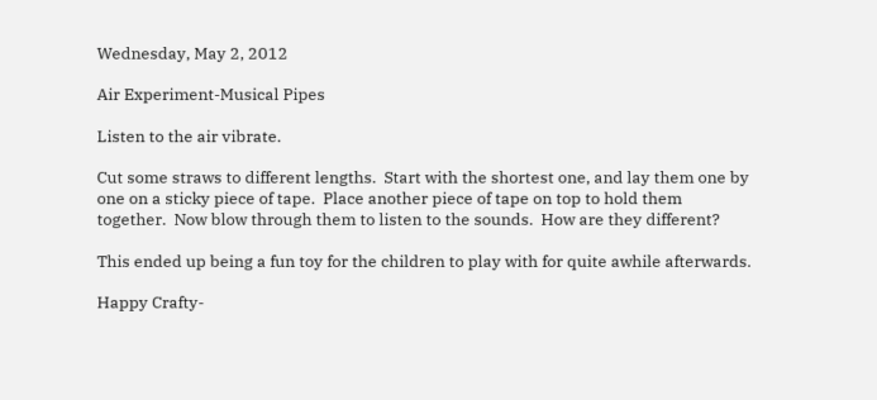Wednesday, May 2, 2012

Air Experiment-Musical Pipes

Listen to the air vibrate.

Cut some straws to different lengths.  Start with the shortest one, and lay them one by one on a sticky piece of tape.  Place another piece of tape on top to hold them together.  Now blow through them to listen to the sounds.  How are they different?

This ended up being a fun toy for the children to play with for quite awhile afterwards.

Happy Crafty-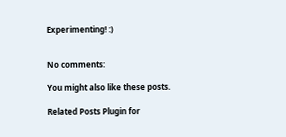Experimenting! :)


No comments:

You might also like these posts.

Related Posts Plugin for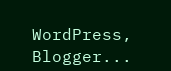WordPress, Blogger...